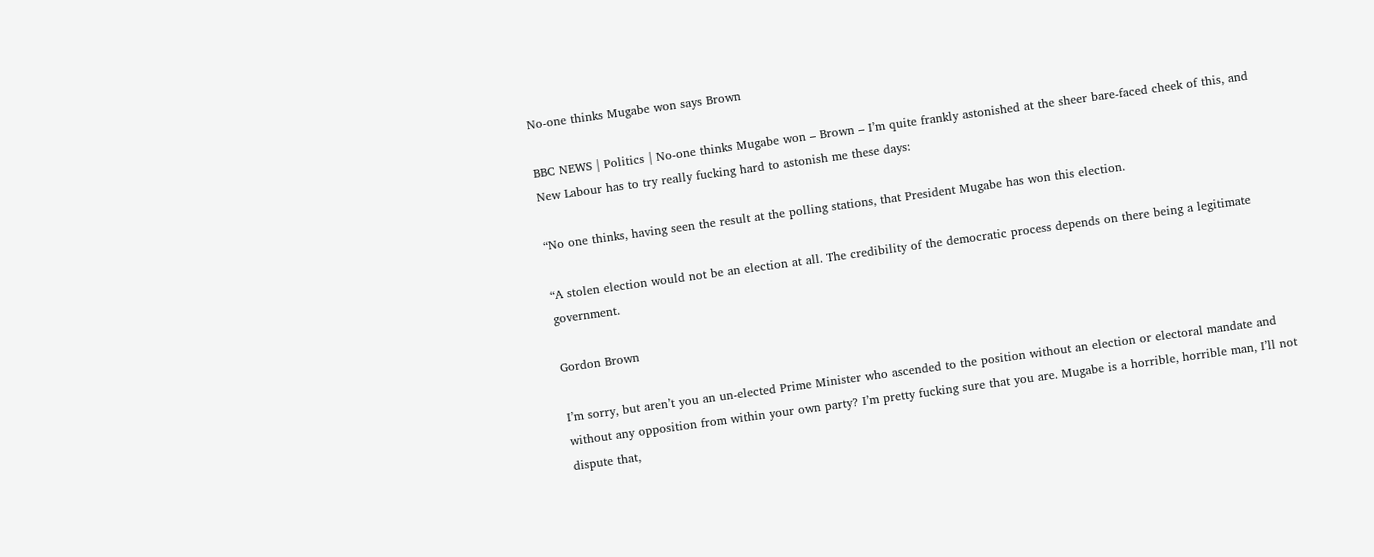No-one thinks Mugabe won says Brown

BBC NEWS | Politics | No-one thinks Mugabe won – Brown – I’m quite frankly astonished at the sheer bare-faced cheek of this, and New Labour has to try really fucking hard to astonish me these days:

“No one thinks, having seen the result at the polling stations, that President Mugabe has won this election.

“A stolen election would not be an election at all. The credibility of the democratic process depends on there being a legitimate government.

Gordon Brown

I’m sorry, but aren’t you an un-elected Prime Minister who ascended to the position without an election or electoral mandate and without any opposition from within your own party? I’m pretty fucking sure that you are. Mugabe is a horrible, horrible man, I’ll not dispute that,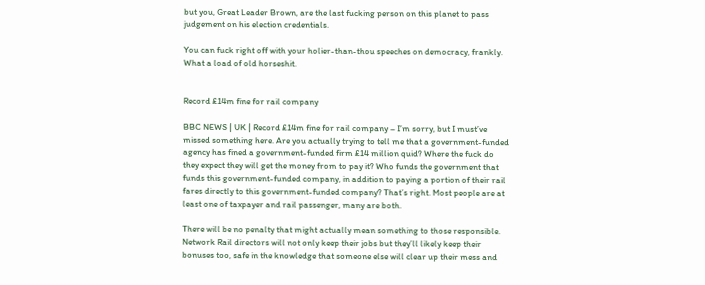but you, Great Leader Brown, are the last fucking person on this planet to pass judgement on his election credentials.

You can fuck right off with your holier-than-thou speeches on democracy, frankly. What a load of old horseshit.


Record £14m fine for rail company

BBC NEWS | UK | Record £14m fine for rail company – I’m sorry, but I must’ve missed something here. Are you actually trying to tell me that a government-funded agency has fined a government-funded firm £14 million quid? Where the fuck do they expect they will get the money from to pay it? Who funds the government that funds this government-funded company, in addition to paying a portion of their rail fares directly to this government-funded company? That’s right. Most people are at least one of taxpayer and rail passenger, many are both.

There will be no penalty that might actually mean something to those responsible. Network Rail directors will not only keep their jobs but they’ll likely keep their bonuses too, safe in the knowledge that someone else will clear up their mess and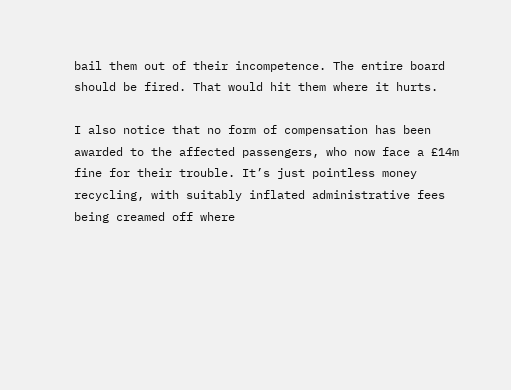bail them out of their incompetence. The entire board should be fired. That would hit them where it hurts.

I also notice that no form of compensation has been awarded to the affected passengers, who now face a £14m fine for their trouble. It’s just pointless money recycling, with suitably inflated administrative fees being creamed off where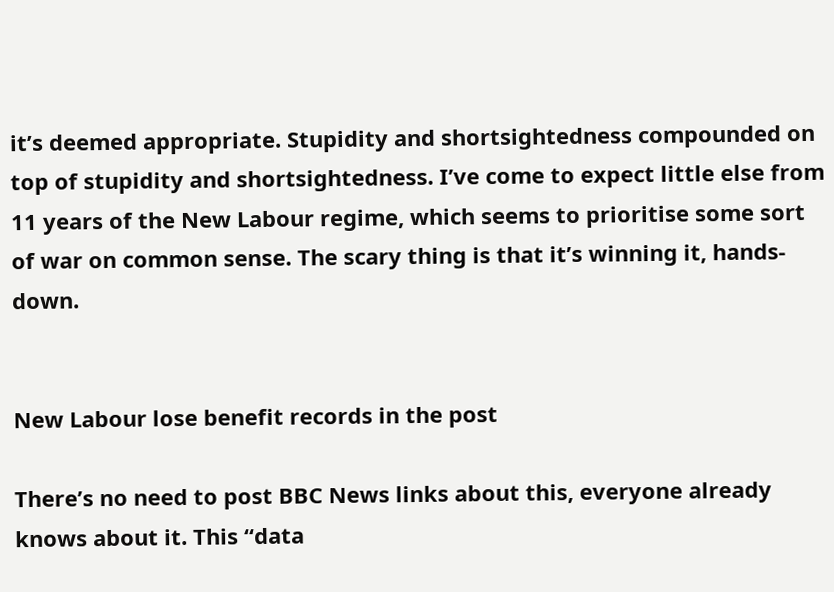it’s deemed appropriate. Stupidity and shortsightedness compounded on top of stupidity and shortsightedness. I’ve come to expect little else from 11 years of the New Labour regime, which seems to prioritise some sort of war on common sense. The scary thing is that it’s winning it, hands-down.


New Labour lose benefit records in the post

There’s no need to post BBC News links about this, everyone already knows about it. This “data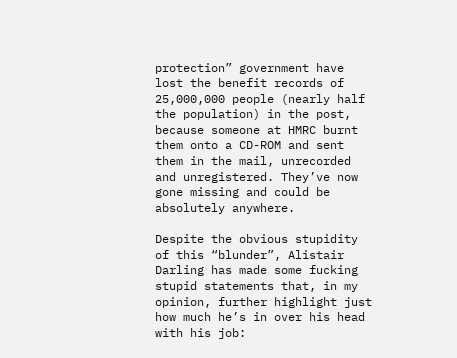protection” government have lost the benefit records of 25,000,000 people (nearly half the population) in the post, because someone at HMRC burnt them onto a CD-ROM and sent them in the mail, unrecorded and unregistered. They’ve now gone missing and could be absolutely anywhere.

Despite the obvious stupidity of this “blunder”, Alistair Darling has made some fucking stupid statements that, in my opinion, further highlight just how much he’s in over his head with his job: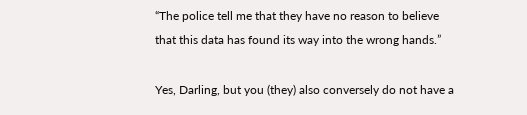“The police tell me that they have no reason to believe that this data has found its way into the wrong hands.”

Yes, Darling, but you (they) also conversely do not have a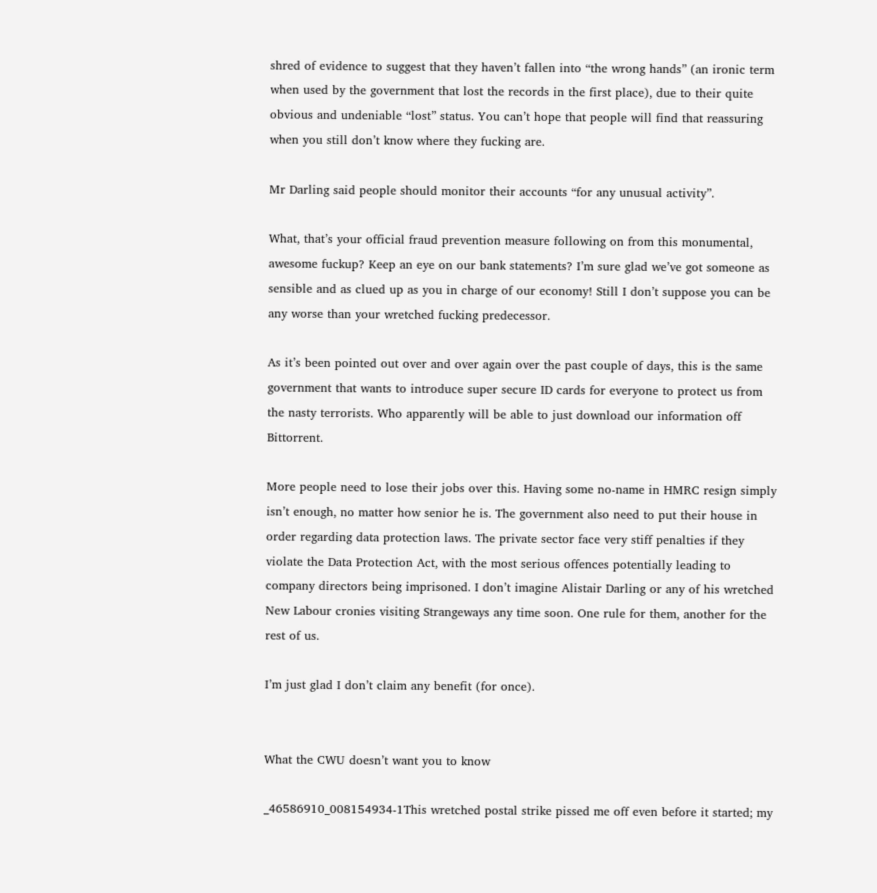shred of evidence to suggest that they haven’t fallen into “the wrong hands” (an ironic term when used by the government that lost the records in the first place), due to their quite obvious and undeniable “lost” status. You can’t hope that people will find that reassuring when you still don’t know where they fucking are.

Mr Darling said people should monitor their accounts “for any unusual activity”.

What, that’s your official fraud prevention measure following on from this monumental, awesome fuckup? Keep an eye on our bank statements? I’m sure glad we’ve got someone as sensible and as clued up as you in charge of our economy! Still I don’t suppose you can be any worse than your wretched fucking predecessor.

As it’s been pointed out over and over again over the past couple of days, this is the same government that wants to introduce super secure ID cards for everyone to protect us from the nasty terrorists. Who apparently will be able to just download our information off Bittorrent.

More people need to lose their jobs over this. Having some no-name in HMRC resign simply isn’t enough, no matter how senior he is. The government also need to put their house in order regarding data protection laws. The private sector face very stiff penalties if they violate the Data Protection Act, with the most serious offences potentially leading to company directors being imprisoned. I don’t imagine Alistair Darling or any of his wretched New Labour cronies visiting Strangeways any time soon. One rule for them, another for the rest of us.

I’m just glad I don’t claim any benefit (for once).


What the CWU doesn’t want you to know

_46586910_008154934-1This wretched postal strike pissed me off even before it started; my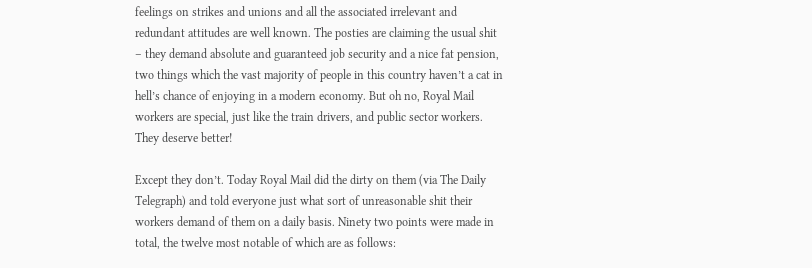feelings on strikes and unions and all the associated irrelevant and redundant attitudes are well known. The posties are claiming the usual shit – they demand absolute and guaranteed job security and a nice fat pension, two things which the vast majority of people in this country haven’t a cat in hell’s chance of enjoying in a modern economy. But oh no, Royal Mail workers are special, just like the train drivers, and public sector workers. They deserve better!

Except they don’t. Today Royal Mail did the dirty on them (via The Daily Telegraph) and told everyone just what sort of unreasonable shit their workers demand of them on a daily basis. Ninety two points were made in total, the twelve most notable of which are as follows: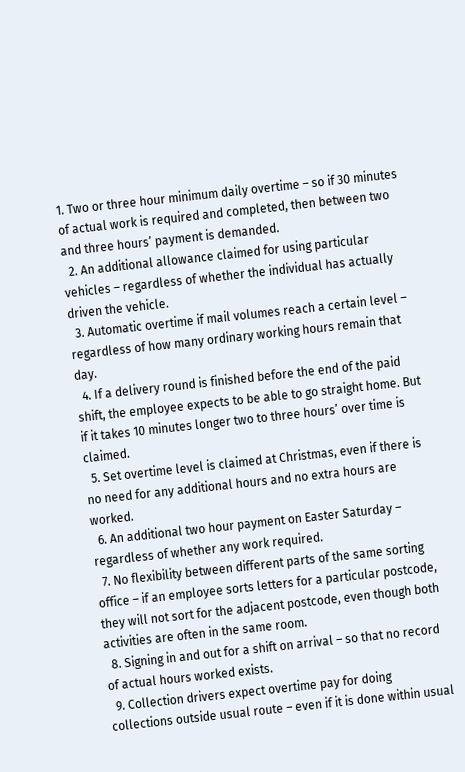1. Two or three hour minimum daily overtime – so if 30 minutes of actual work is required and completed, then between two and three hours’ payment is demanded.
  2. An additional allowance claimed for using particular vehicles – regardless of whether the individual has actually driven the vehicle.
  3. Automatic overtime if mail volumes reach a certain level – regardless of how many ordinary working hours remain that day.
  4. If a delivery round is finished before the end of the paid shift, the employee expects to be able to go straight home. But if it takes 10 minutes longer two to three hours’ over time is claimed.
  5. Set overtime level is claimed at Christmas, even if there is no need for any additional hours and no extra hours are worked.
  6. An additional two hour payment on Easter Saturday – regardless of whether any work required.
  7. No flexibility between different parts of the same sorting office – if an employee sorts letters for a particular postcode, they will not sort for the adjacent postcode, even though both activities are often in the same room.
  8. Signing in and out for a shift on arrival – so that no record of actual hours worked exists.
  9. Collection drivers expect overtime pay for doing collections outside usual route – even if it is done within usual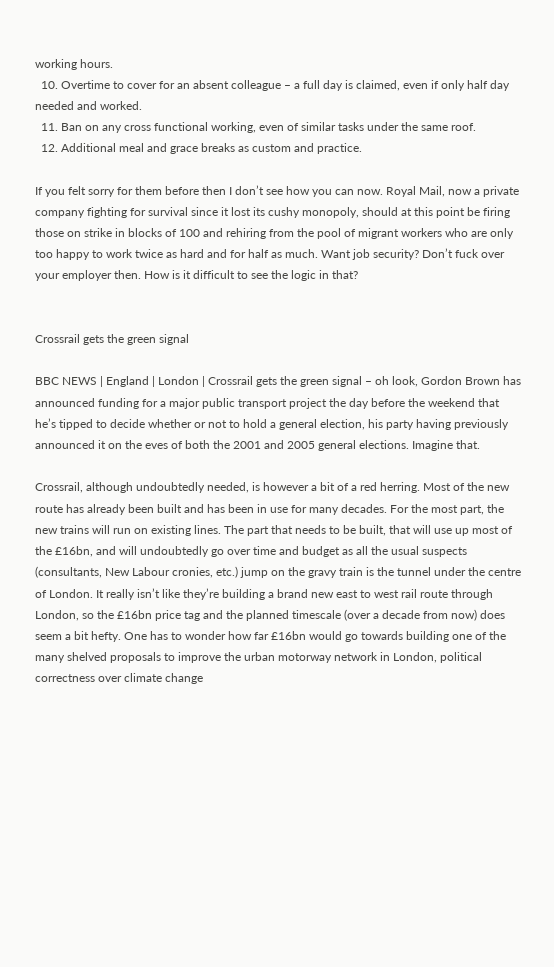working hours.
  10. Overtime to cover for an absent colleague – a full day is claimed, even if only half day needed and worked.
  11. Ban on any cross functional working, even of similar tasks under the same roof.
  12. Additional meal and grace breaks as custom and practice.

If you felt sorry for them before then I don’t see how you can now. Royal Mail, now a private company fighting for survival since it lost its cushy monopoly, should at this point be firing those on strike in blocks of 100 and rehiring from the pool of migrant workers who are only too happy to work twice as hard and for half as much. Want job security? Don’t fuck over your employer then. How is it difficult to see the logic in that?


Crossrail gets the green signal

BBC NEWS | England | London | Crossrail gets the green signal – oh look, Gordon Brown has announced funding for a major public transport project the day before the weekend that he’s tipped to decide whether or not to hold a general election, his party having previously announced it on the eves of both the 2001 and 2005 general elections. Imagine that.

Crossrail, although undoubtedly needed, is however a bit of a red herring. Most of the new route has already been built and has been in use for many decades. For the most part, the new trains will run on existing lines. The part that needs to be built, that will use up most of the £16bn, and will undoubtedly go over time and budget as all the usual suspects (consultants, New Labour cronies, etc.) jump on the gravy train is the tunnel under the centre of London. It really isn’t like they’re building a brand new east to west rail route through London, so the £16bn price tag and the planned timescale (over a decade from now) does seem a bit hefty. One has to wonder how far £16bn would go towards building one of the many shelved proposals to improve the urban motorway network in London, political correctness over climate change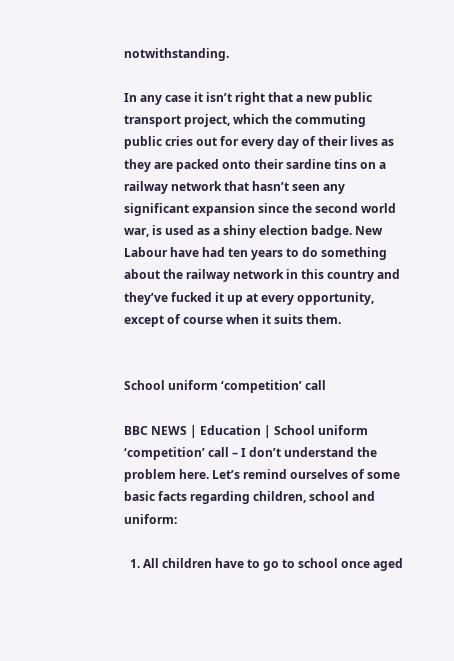notwithstanding.

In any case it isn’t right that a new public transport project, which the commuting public cries out for every day of their lives as they are packed onto their sardine tins on a railway network that hasn’t seen any significant expansion since the second world war, is used as a shiny election badge. New Labour have had ten years to do something about the railway network in this country and they’ve fucked it up at every opportunity, except of course when it suits them.


School uniform ‘competition’ call

BBC NEWS | Education | School uniform ‘competition’ call – I don’t understand the problem here. Let’s remind ourselves of some basic facts regarding children, school and uniform:

  1. All children have to go to school once aged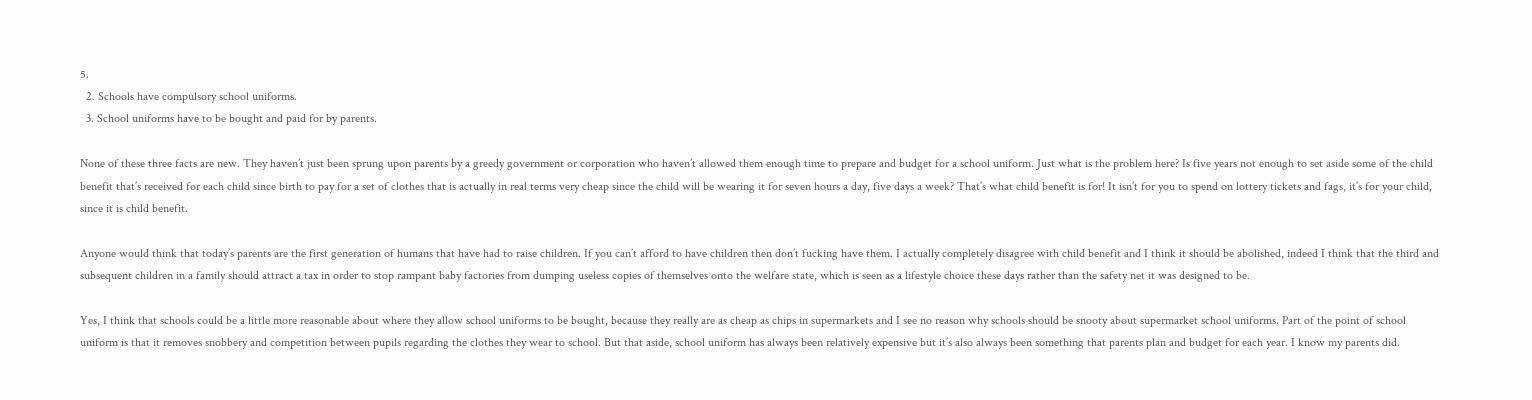5.
  2. Schools have compulsory school uniforms.
  3. School uniforms have to be bought and paid for by parents.

None of these three facts are new. They haven’t just been sprung upon parents by a greedy government or corporation who haven’t allowed them enough time to prepare and budget for a school uniform. Just what is the problem here? Is five years not enough to set aside some of the child benefit that’s received for each child since birth to pay for a set of clothes that is actually in real terms very cheap since the child will be wearing it for seven hours a day, five days a week? That’s what child benefit is for! It isn’t for you to spend on lottery tickets and fags, it’s for your child, since it is child benefit.

Anyone would think that today’s parents are the first generation of humans that have had to raise children. If you can’t afford to have children then don’t fucking have them. I actually completely disagree with child benefit and I think it should be abolished, indeed I think that the third and subsequent children in a family should attract a tax in order to stop rampant baby factories from dumping useless copies of themselves onto the welfare state, which is seen as a lifestyle choice these days rather than the safety net it was designed to be.

Yes, I think that schools could be a little more reasonable about where they allow school uniforms to be bought, because they really are as cheap as chips in supermarkets and I see no reason why schools should be snooty about supermarket school uniforms. Part of the point of school uniform is that it removes snobbery and competition between pupils regarding the clothes they wear to school. But that aside, school uniform has always been relatively expensive but it’s also always been something that parents plan and budget for each year. I know my parents did.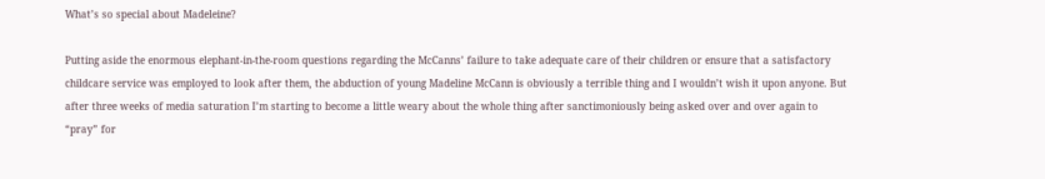What’s so special about Madeleine?

Putting aside the enormous elephant-in-the-room questions regarding the McCanns’ failure to take adequate care of their children or ensure that a satisfactory childcare service was employed to look after them, the abduction of young Madeline McCann is obviously a terrible thing and I wouldn’t wish it upon anyone. But after three weeks of media saturation I’m starting to become a little weary about the whole thing after sanctimoniously being asked over and over again to “pray” for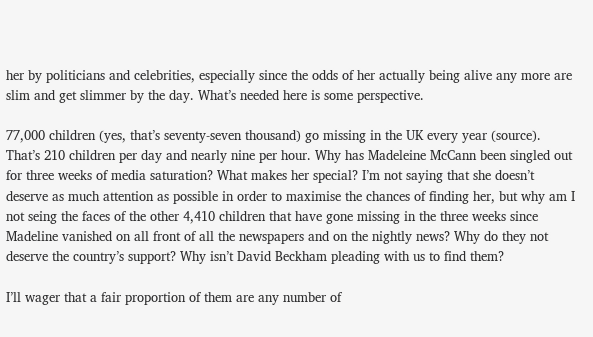her by politicians and celebrities, especially since the odds of her actually being alive any more are slim and get slimmer by the day. What’s needed here is some perspective.

77,000 children (yes, that’s seventy-seven thousand) go missing in the UK every year (source). That’s 210 children per day and nearly nine per hour. Why has Madeleine McCann been singled out for three weeks of media saturation? What makes her special? I’m not saying that she doesn’t deserve as much attention as possible in order to maximise the chances of finding her, but why am I not seing the faces of the other 4,410 children that have gone missing in the three weeks since Madeline vanished on all front of all the newspapers and on the nightly news? Why do they not deserve the country’s support? Why isn’t David Beckham pleading with us to find them?

I’ll wager that a fair proportion of them are any number of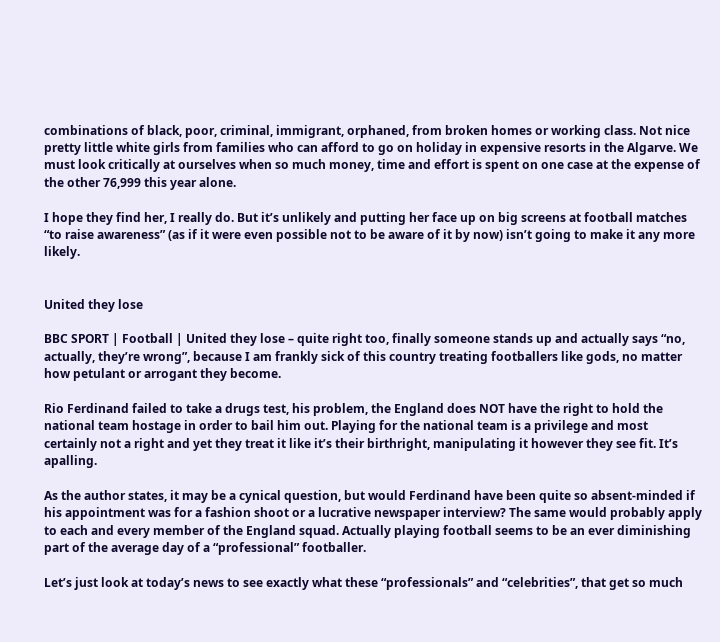combinations of black, poor, criminal, immigrant, orphaned, from broken homes or working class. Not nice pretty little white girls from families who can afford to go on holiday in expensive resorts in the Algarve. We must look critically at ourselves when so much money, time and effort is spent on one case at the expense of the other 76,999 this year alone.

I hope they find her, I really do. But it’s unlikely and putting her face up on big screens at football matches “to raise awareness” (as if it were even possible not to be aware of it by now) isn’t going to make it any more likely.


United they lose

BBC SPORT | Football | United they lose – quite right too, finally someone stands up and actually says “no, actually, they’re wrong”, because I am frankly sick of this country treating footballers like gods, no matter how petulant or arrogant they become.

Rio Ferdinand failed to take a drugs test, his problem, the England does NOT have the right to hold the national team hostage in order to bail him out. Playing for the national team is a privilege and most certainly not a right and yet they treat it like it’s their birthright, manipulating it however they see fit. It’s apalling.

As the author states, it may be a cynical question, but would Ferdinand have been quite so absent-minded if his appointment was for a fashion shoot or a lucrative newspaper interview? The same would probably apply to each and every member of the England squad. Actually playing football seems to be an ever diminishing part of the average day of a “professional” footballer.

Let’s just look at today’s news to see exactly what these “professionals” and “celebrities”, that get so much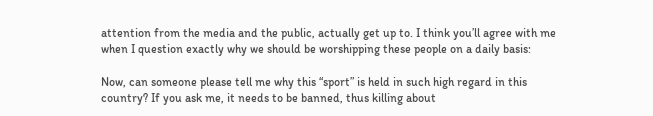attention from the media and the public, actually get up to. I think you’ll agree with me when I question exactly why we should be worshipping these people on a daily basis:

Now, can someone please tell me why this “sport” is held in such high regard in this country? If you ask me, it needs to be banned, thus killing about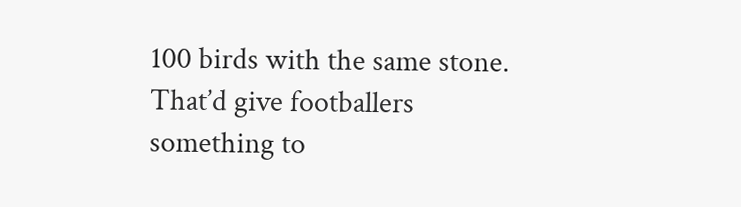100 birds with the same stone. That’d give footballers something to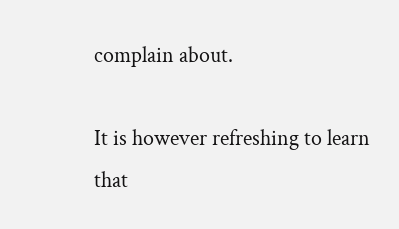complain about.

It is however refreshing to learn that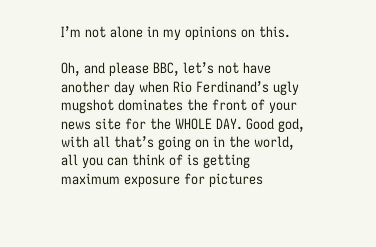I’m not alone in my opinions on this.

Oh, and please BBC, let’s not have another day when Rio Ferdinand’s ugly mugshot dominates the front of your news site for the WHOLE DAY. Good god, with all that’s going on in the world, all you can think of is getting maximum exposure for pictures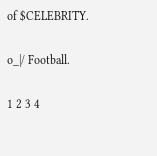of $CELEBRITY.

o_|/ Football.

1 2 3 4